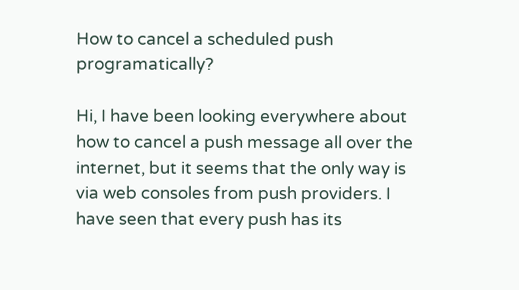How to cancel a scheduled push programatically?

Hi, I have been looking everywhere about how to cancel a push message all over the internet, but it seems that the only way is via web consoles from push providers. I have seen that every push has its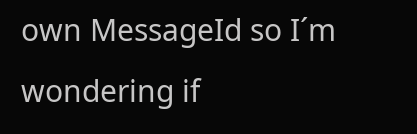own MessageId so I´m wondering if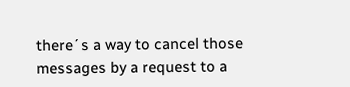there´s a way to cancel those messages by a request to a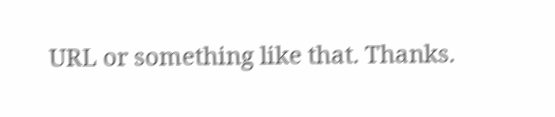URL or something like that. Thanks.